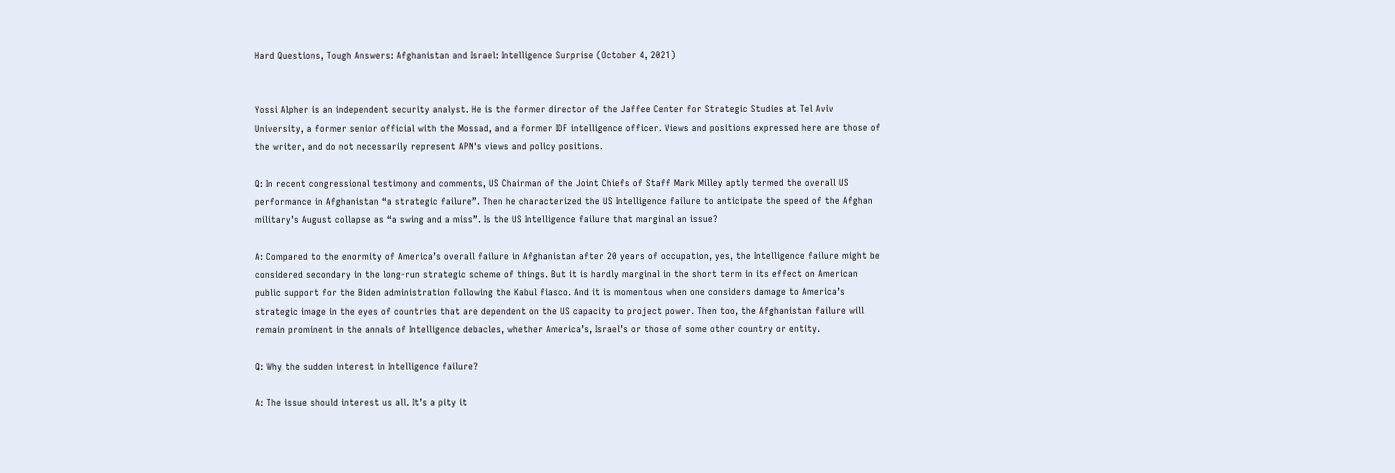Hard Questions, Tough Answers: Afghanistan and Israel: Intelligence Surprise (October 4, 2021)


Yossi Alpher is an independent security analyst. He is the former director of the Jaffee Center for Strategic Studies at Tel Aviv University, a former senior official with the Mossad, and a former IDF intelligence officer. Views and positions expressed here are those of the writer, and do not necessarily represent APN's views and policy positions.

Q: In recent congressional testimony and comments, US Chairman of the Joint Chiefs of Staff Mark Milley aptly termed the overall US performance in Afghanistan “a strategic failure”. Then he characterized the US Intelligence failure to anticipate the speed of the Afghan military’s August collapse as “a swing and a miss”. Is the US Intelligence failure that marginal an issue?

A: Compared to the enormity of America’s overall failure in Afghanistan after 20 years of occupation, yes, the Intelligence failure might be considered secondary in the long-run strategic scheme of things. But it is hardly marginal in the short term in its effect on American public support for the Biden administration following the Kabul fiasco. And it is momentous when one considers damage to America’s strategic image in the eyes of countries that are dependent on the US capacity to project power. Then too, the Afghanistan failure will remain prominent in the annals of Intelligence debacles, whether America’s, Israel’s or those of some other country or entity.

Q: Why the sudden interest in Intelligence failure?

A: The issue should interest us all. It’s a pity it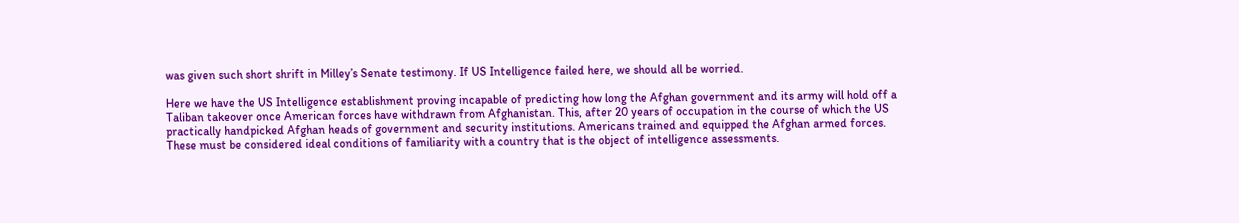was given such short shrift in Milley’s Senate testimony. If US Intelligence failed here, we should all be worried.

Here we have the US Intelligence establishment proving incapable of predicting how long the Afghan government and its army will hold off a Taliban takeover once American forces have withdrawn from Afghanistan. This, after 20 years of occupation in the course of which the US practically handpicked Afghan heads of government and security institutions. Americans trained and equipped the Afghan armed forces. These must be considered ideal conditions of familiarity with a country that is the object of intelligence assessments.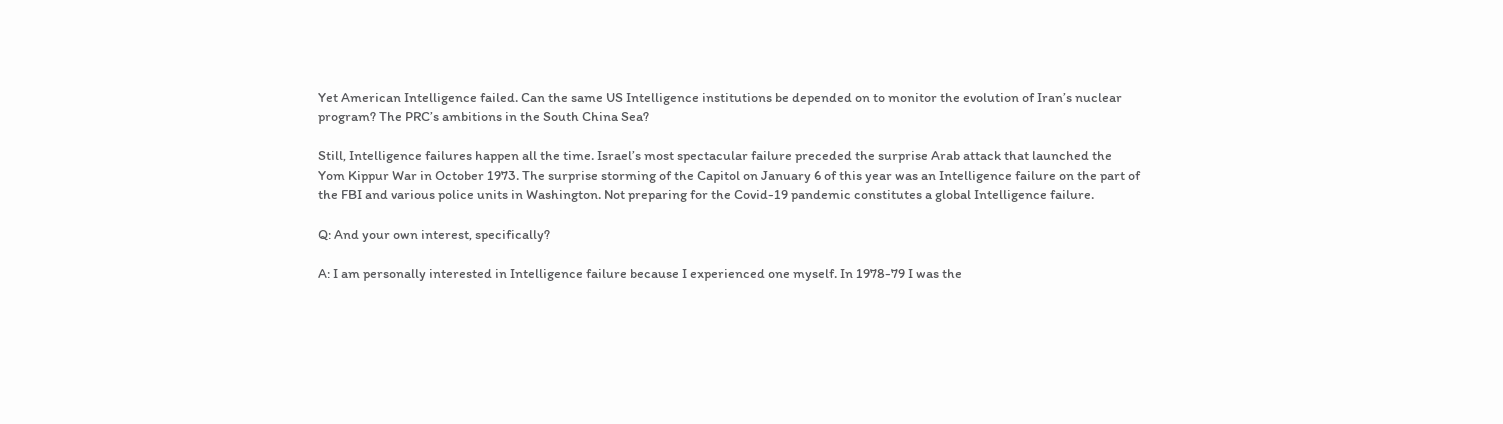Yet American Intelligence failed. Can the same US Intelligence institutions be depended on to monitor the evolution of Iran’s nuclear program? The PRC’s ambitions in the South China Sea?

Still, Intelligence failures happen all the time. Israel’s most spectacular failure preceded the surprise Arab attack that launched the Yom Kippur War in October 1973. The surprise storming of the Capitol on January 6 of this year was an Intelligence failure on the part of the FBI and various police units in Washington. Not preparing for the Covid-19 pandemic constitutes a global Intelligence failure.

Q: And your own interest, specifically?

A: I am personally interested in Intelligence failure because I experienced one myself. In 1978-79 I was the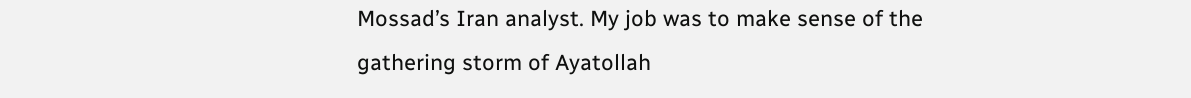Mossad’s Iran analyst. My job was to make sense of the gathering storm of Ayatollah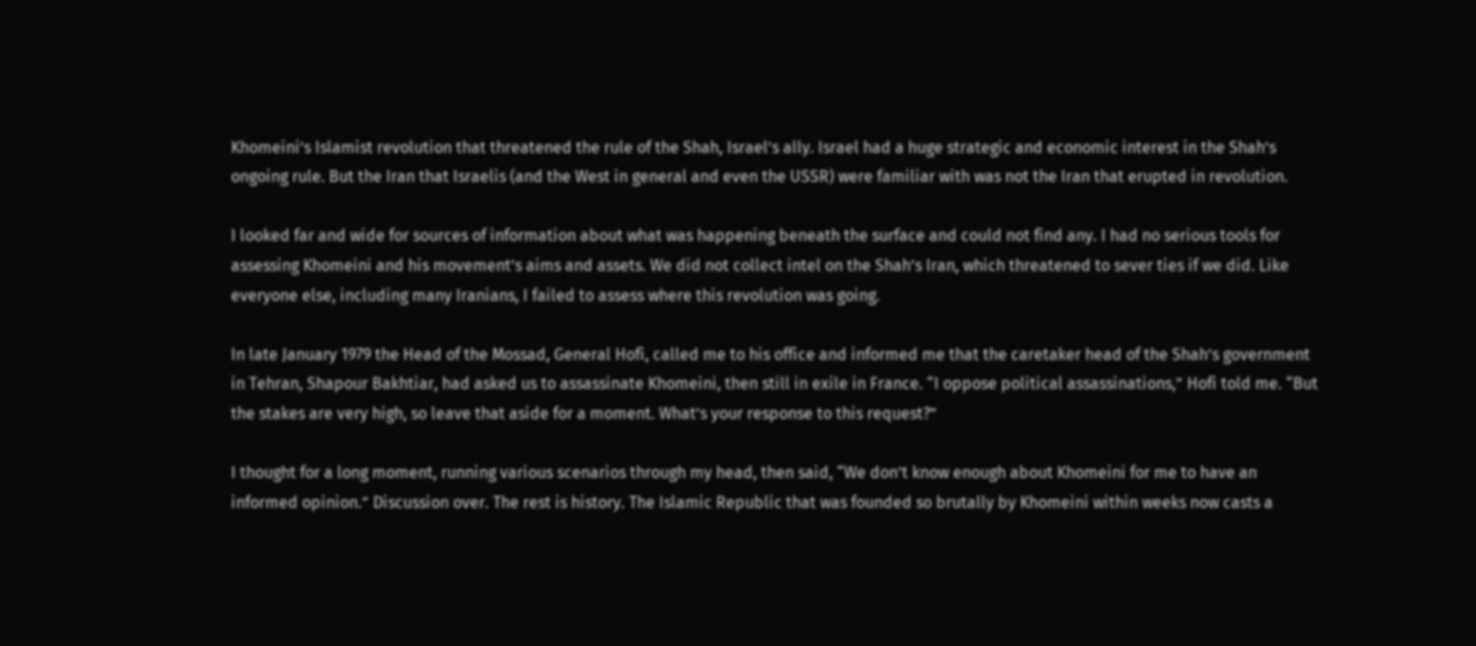Khomeini’s Islamist revolution that threatened the rule of the Shah, Israel’s ally. Israel had a huge strategic and economic interest in the Shah’s ongoing rule. But the Iran that Israelis (and the West in general and even the USSR) were familiar with was not the Iran that erupted in revolution.

I looked far and wide for sources of information about what was happening beneath the surface and could not find any. I had no serious tools for assessing Khomeini and his movement’s aims and assets. We did not collect intel on the Shah’s Iran, which threatened to sever ties if we did. Like everyone else, including many Iranians, I failed to assess where this revolution was going.

In late January 1979 the Head of the Mossad, General Hofi, called me to his office and informed me that the caretaker head of the Shah’s government in Tehran, Shapour Bakhtiar, had asked us to assassinate Khomeini, then still in exile in France. “I oppose political assassinations,” Hofi told me. “But the stakes are very high, so leave that aside for a moment. What’s your response to this request?”

I thought for a long moment, running various scenarios through my head, then said, “We don’t know enough about Khomeini for me to have an informed opinion.” Discussion over. The rest is history. The Islamic Republic that was founded so brutally by Khomeini within weeks now casts a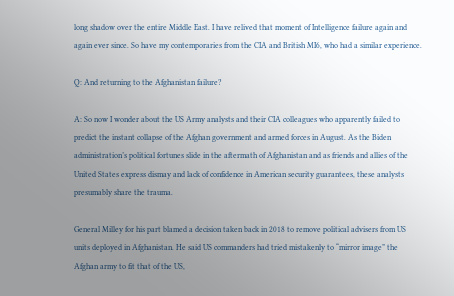long shadow over the entire Middle East. I have relived that moment of Intelligence failure again and again ever since. So have my contemporaries from the CIA and British MI6, who had a similar experience.

Q: And returning to the Afghanistan failure?

A: So now I wonder about the US Army analysts and their CIA colleagues who apparently failed to predict the instant collapse of the Afghan government and armed forces in August. As the Biden administration’s political fortunes slide in the aftermath of Afghanistan and as friends and allies of the United States express dismay and lack of confidence in American security guarantees, these analysts presumably share the trauma.

General Milley for his part blamed a decision taken back in 2018 to remove political advisers from US units deployed in Afghanistan. He said US commanders had tried mistakenly to “mirror image” the Afghan army to fit that of the US,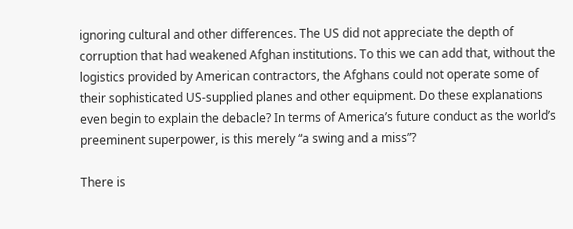ignoring cultural and other differences. The US did not appreciate the depth of corruption that had weakened Afghan institutions. To this we can add that, without the logistics provided by American contractors, the Afghans could not operate some of their sophisticated US-supplied planes and other equipment. Do these explanations even begin to explain the debacle? In terms of America’s future conduct as the world’s preeminent superpower, is this merely “a swing and a miss”?

There is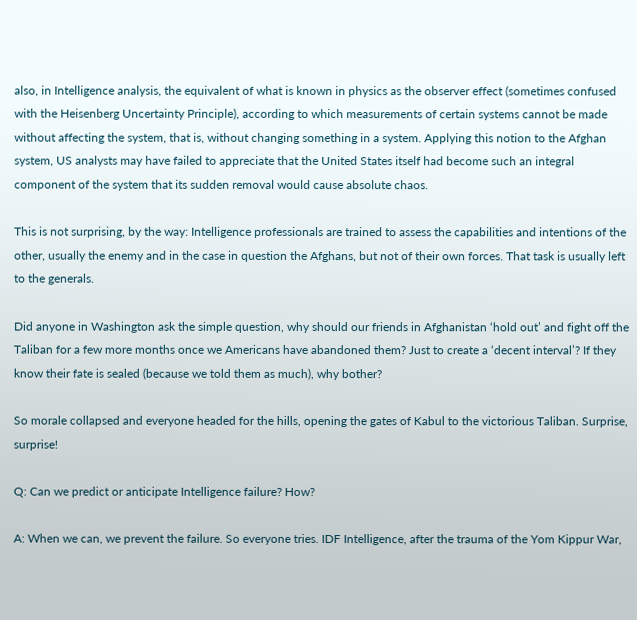also, in Intelligence analysis, the equivalent of what is known in physics as the observer effect (sometimes confused with the Heisenberg Uncertainty Principle), according to which measurements of certain systems cannot be made without affecting the system, that is, without changing something in a system. Applying this notion to the Afghan system, US analysts may have failed to appreciate that the United States itself had become such an integral component of the system that its sudden removal would cause absolute chaos.

This is not surprising, by the way: Intelligence professionals are trained to assess the capabilities and intentions of the other, usually the enemy and in the case in question the Afghans, but not of their own forces. That task is usually left to the generals.

Did anyone in Washington ask the simple question, why should our friends in Afghanistan ‘hold out’ and fight off the Taliban for a few more months once we Americans have abandoned them? Just to create a ‘decent interval’? If they know their fate is sealed (because we told them as much), why bother?

So morale collapsed and everyone headed for the hills, opening the gates of Kabul to the victorious Taliban. Surprise, surprise!

Q: Can we predict or anticipate Intelligence failure? How?

A: When we can, we prevent the failure. So everyone tries. IDF Intelligence, after the trauma of the Yom Kippur War,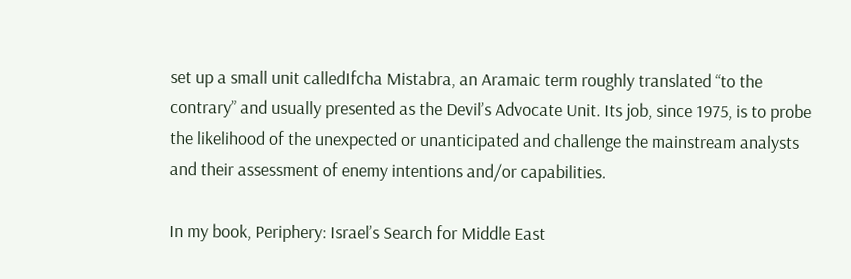set up a small unit calledIfcha Mistabra, an Aramaic term roughly translated “to the contrary” and usually presented as the Devil’s Advocate Unit. Its job, since 1975, is to probe the likelihood of the unexpected or unanticipated and challenge the mainstream analysts and their assessment of enemy intentions and/or capabilities.

In my book, Periphery: Israel’s Search for Middle East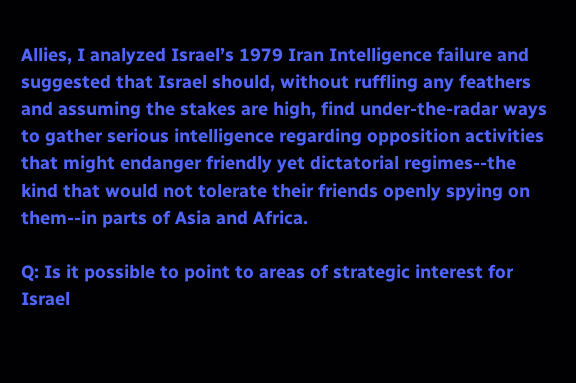Allies, I analyzed Israel’s 1979 Iran Intelligence failure and suggested that Israel should, without ruffling any feathers and assuming the stakes are high, find under-the-radar ways to gather serious intelligence regarding opposition activities that might endanger friendly yet dictatorial regimes--the kind that would not tolerate their friends openly spying on them--in parts of Asia and Africa.

Q: Is it possible to point to areas of strategic interest for Israel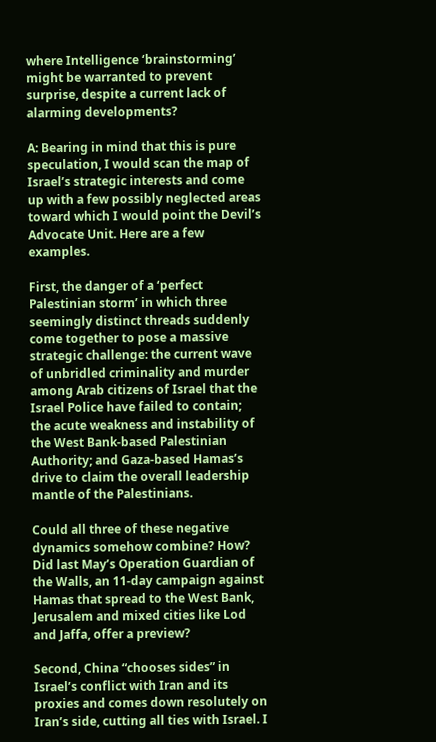where Intelligence ‘brainstorming’ might be warranted to prevent surprise, despite a current lack of alarming developments?

A: Bearing in mind that this is pure speculation, I would scan the map of Israel’s strategic interests and come up with a few possibly neglected areas toward which I would point the Devil’s Advocate Unit. Here are a few examples.

First, the danger of a ‘perfect Palestinian storm’ in which three seemingly distinct threads suddenly come together to pose a massive strategic challenge: the current wave of unbridled criminality and murder among Arab citizens of Israel that the Israel Police have failed to contain; the acute weakness and instability of the West Bank-based Palestinian Authority; and Gaza-based Hamas’s drive to claim the overall leadership mantle of the Palestinians.

Could all three of these negative dynamics somehow combine? How? Did last May’s Operation Guardian of the Walls, an 11-day campaign against Hamas that spread to the West Bank, Jerusalem and mixed cities like Lod and Jaffa, offer a preview?

Second, China “chooses sides” in Israel’s conflict with Iran and its proxies and comes down resolutely on Iran’s side, cutting all ties with Israel. I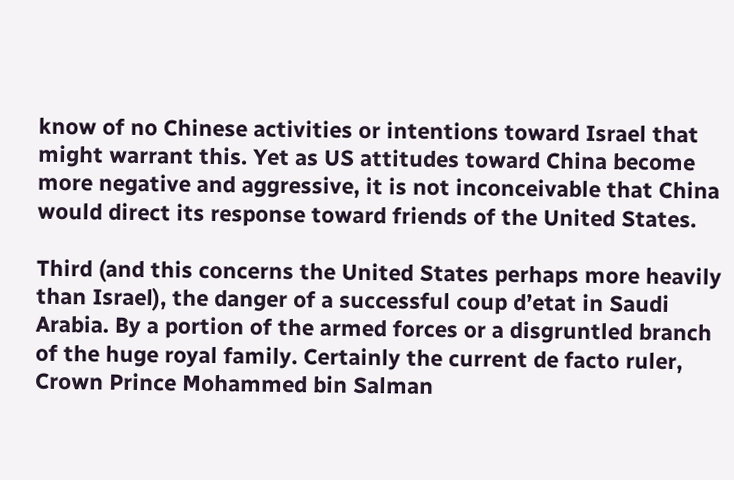know of no Chinese activities or intentions toward Israel that might warrant this. Yet as US attitudes toward China become more negative and aggressive, it is not inconceivable that China would direct its response toward friends of the United States.

Third (and this concerns the United States perhaps more heavily than Israel), the danger of a successful coup d’etat in Saudi Arabia. By a portion of the armed forces or a disgruntled branch of the huge royal family. Certainly the current de facto ruler, Crown Prince Mohammed bin Salman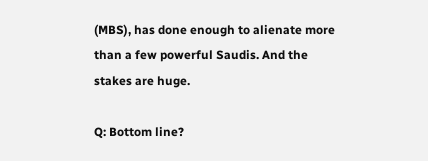(MBS), has done enough to alienate more than a few powerful Saudis. And the stakes are huge.

Q: Bottom line?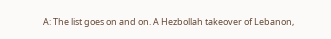A: The list goes on and on. A Hezbollah takeover of Lebanon,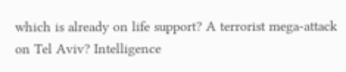which is already on life support? A terrorist mega-attack on Tel Aviv? Intelligence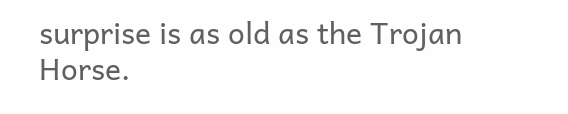surprise is as old as the Trojan Horse.